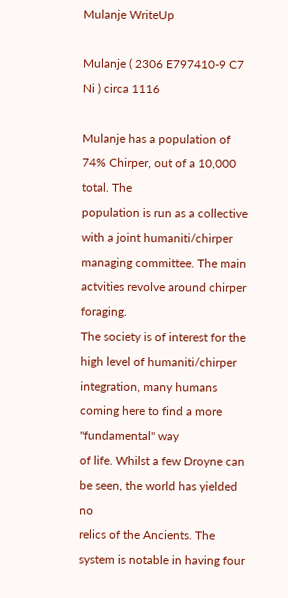Mulanje WriteUp

Mulanje ( 2306 E797410-9 C7 Ni ) circa 1116

Mulanje has a population of 74% Chirper, out of a 10,000 total. The
population is run as a collective with a joint humaniti/chirper
managing committee. The main actvities revolve around chirper foraging.
The society is of interest for the high level of humaniti/chirper
integration, many humans coming here to find a more "fundamental" way
of life. Whilst a few Droyne can be seen, the world has yielded no
relics of the Ancients. The system is notable in having four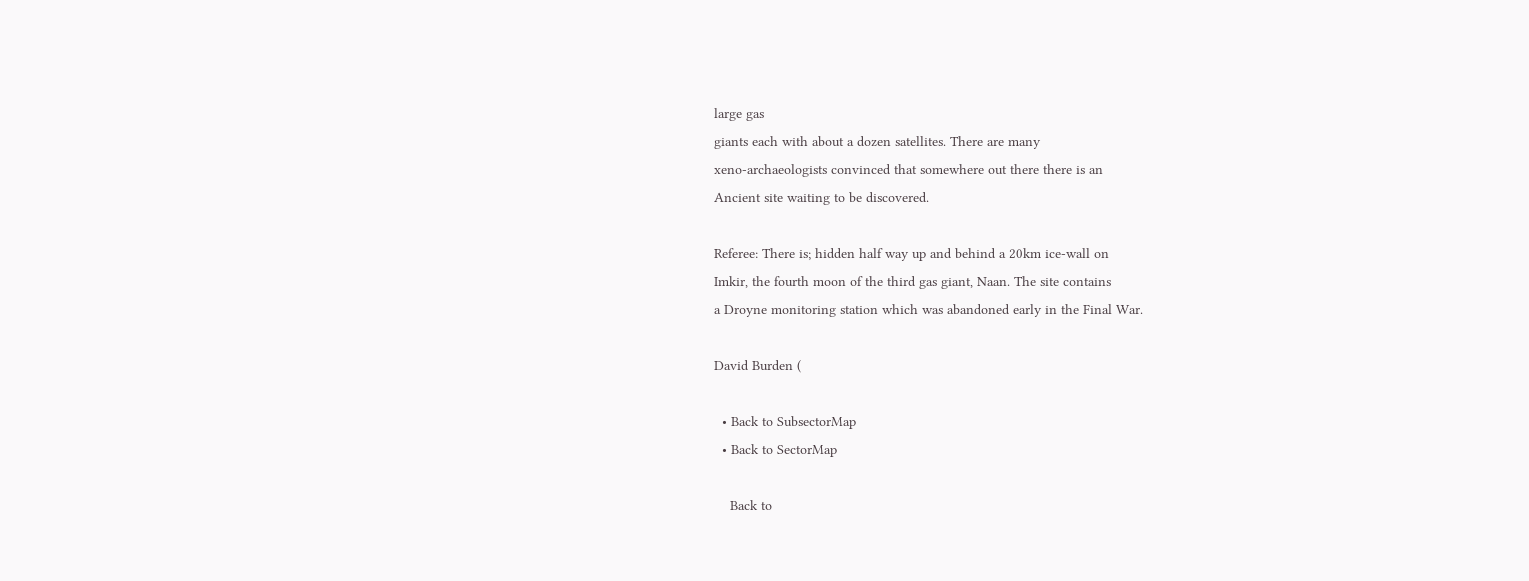large gas
giants each with about a dozen satellites. There are many
xeno-archaeologists convinced that somewhere out there there is an
Ancient site waiting to be discovered.

Referee: There is; hidden half way up and behind a 20km ice-wall on
Imkir, the fourth moon of the third gas giant, Naan. The site contains
a Droyne monitoring station which was abandoned early in the Final War.

David Burden (

  • Back to SubsectorMap
  • Back to SectorMap

    Back to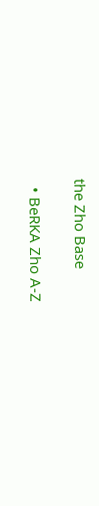the Zho Base

  • BeRKA Zho A-Z